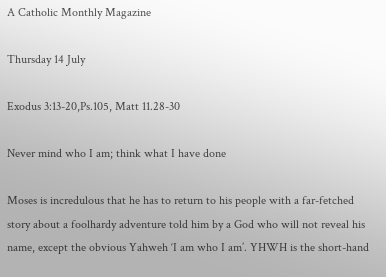A Catholic Monthly Magazine

Thursday 14 July

Exodus 3:13-20,Ps.105, Matt 11.28-30

Never mind who I am; think what I have done

Moses is incredulous that he has to return to his people with a far-fetched story about a foolhardy adventure told him by a God who will not reveal his name, except the obvious Yahweh ‘I am who I am’. YHWH is the short-hand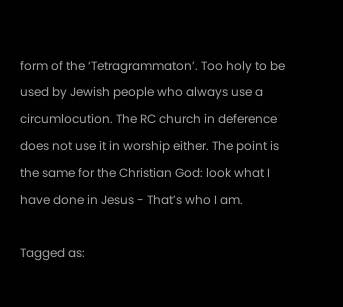form of the ‘Tetragrammaton’. Too holy to be used by Jewish people who always use a circumlocution. The RC church in deference does not use it in worship either. The point is the same for the Christian God: look what I have done in Jesus - That’s who I am.

Tagged as: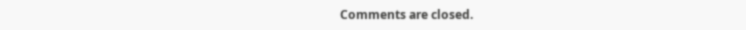Comments are closed.